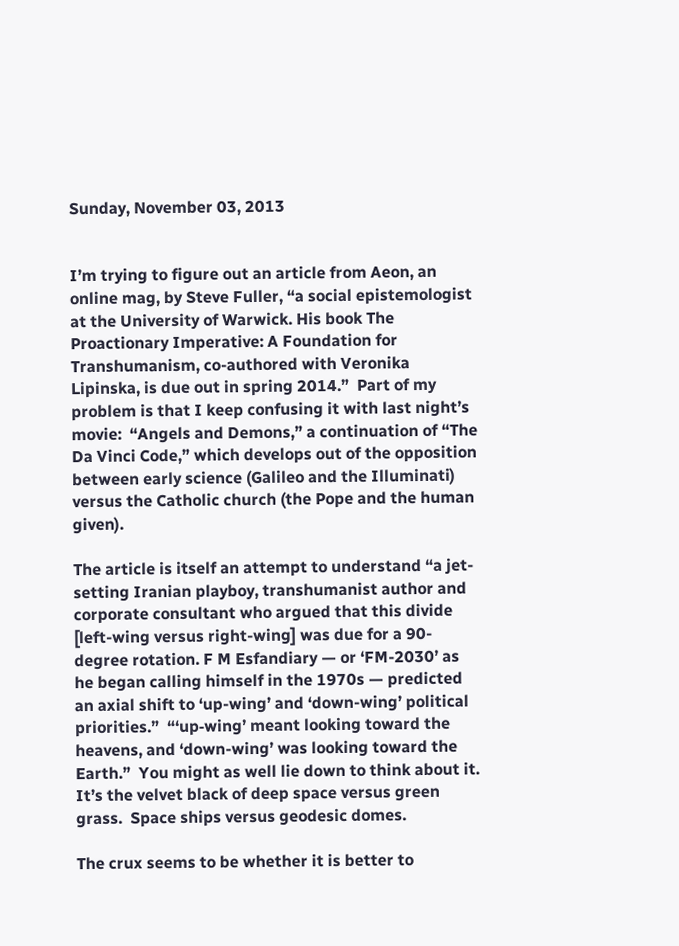Sunday, November 03, 2013


I’m trying to figure out an article from Aeon, an online mag, by Steve Fuller, “a social epistemologist at the University of Warwick. His book The Proactionary Imperative: A Foundation for Transhumanism, co-authored with Veronika Lipinska, is due out in spring 2014.”  Part of my problem is that I keep confusing it with last night’s movie:  “Angels and Demons,” a continuation of “The Da Vinci Code,” which develops out of the opposition between early science (Galileo and the Illuminati) versus the Catholic church (the Pope and the human given).

The article is itself an attempt to understand “a jet-setting Iranian playboy, transhumanist author and corporate consultant who argued that this divide [left-wing versus right-wing] was due for a 90-degree rotation. F M Esfandiary — or ‘FM-2030’ as he began calling himself in the 1970s — predicted an axial shift to ‘up-wing’ and ‘down-wing’ political priorities.”  “‘up‑wing’ meant looking toward the heavens, and ‘down-wing’ was looking toward the Earth.”  You might as well lie down to think about it. It’s the velvet black of deep space versus green grass.  Space ships versus geodesic domes.

The crux seems to be whether it is better to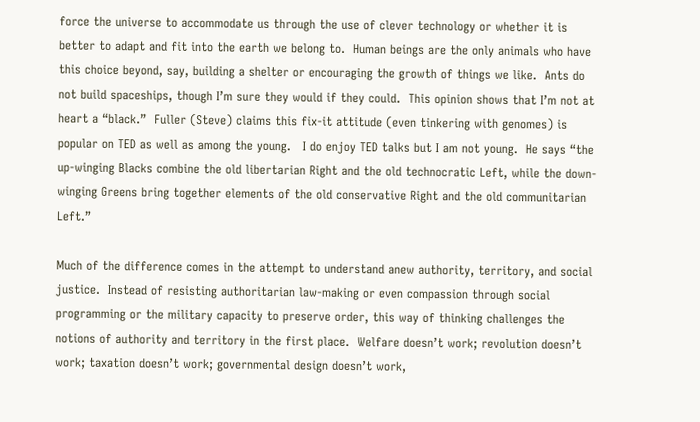force the universe to accommodate us through the use of clever technology or whether it is better to adapt and fit into the earth we belong to.  Human beings are the only animals who have this choice beyond, say, building a shelter or encouraging the growth of things we like.  Ants do not build spaceships, though I’m sure they would if they could.  This opinion shows that I’m not at heart a “black.”  Fuller (Steve) claims this fix-it attitude (even tinkering with genomes) is popular on TED as well as among the young.   I do enjoy TED talks but I am not young.  He says “the up-winging Blacks combine the old libertarian Right and the old technocratic Left, while the down-winging Greens bring together elements of the old conservative Right and the old communitarian Left.”

Much of the difference comes in the attempt to understand anew authority, territory, and social justice.  Instead of resisting authoritarian law-making or even compassion through social programming or the military capacity to preserve order, this way of thinking challenges the notions of authority and territory in the first place.  Welfare doesn’t work; revolution doesn’t work; taxation doesn’t work; governmental design doesn’t work,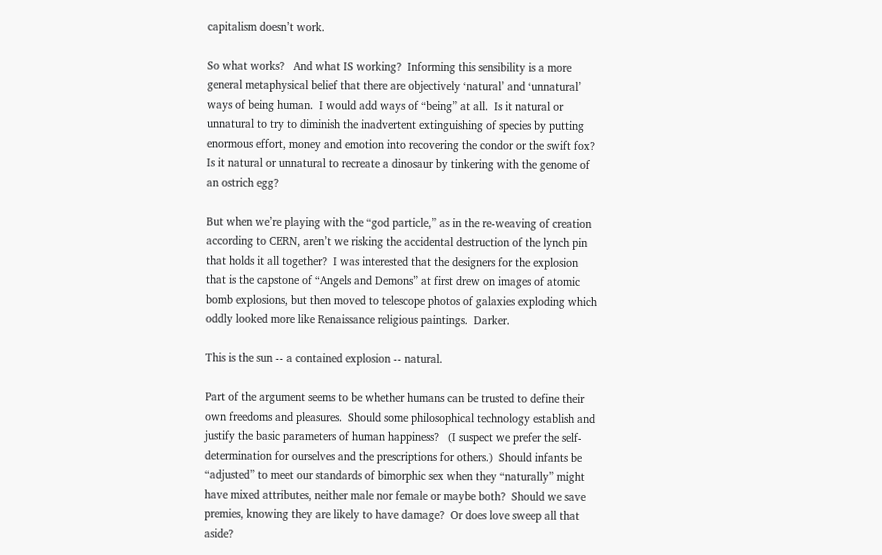capitalism doesn’t work.

So what works?   And what IS working?  Informing this sensibility is a more general metaphysical belief that there are objectively ‘natural’ and ‘unnatural’ ways of being human.  I would add ways of “being” at all.  Is it natural or unnatural to try to diminish the inadvertent extinguishing of species by putting enormous effort, money and emotion into recovering the condor or the swift fox?   Is it natural or unnatural to recreate a dinosaur by tinkering with the genome of an ostrich egg?

But when we’re playing with the “god particle,” as in the re-weaving of creation according to CERN, aren’t we risking the accidental destruction of the lynch pin that holds it all together?  I was interested that the designers for the explosion that is the capstone of “Angels and Demons” at first drew on images of atomic bomb explosions, but then moved to telescope photos of galaxies exploding which oddly looked more like Renaissance religious paintings.  Darker.

This is the sun -- a contained explosion -- natural.

Part of the argument seems to be whether humans can be trusted to define their own freedoms and pleasures.  Should some philosophical technology establish and justify the basic parameters of human happiness?   (I suspect we prefer the self-determination for ourselves and the prescriptions for others.)  Should infants be “adjusted” to meet our standards of bimorphic sex when they “naturally” might have mixed attributes, neither male nor female or maybe both?  Should we save premies, knowing they are likely to have damage?  Or does love sweep all that aside?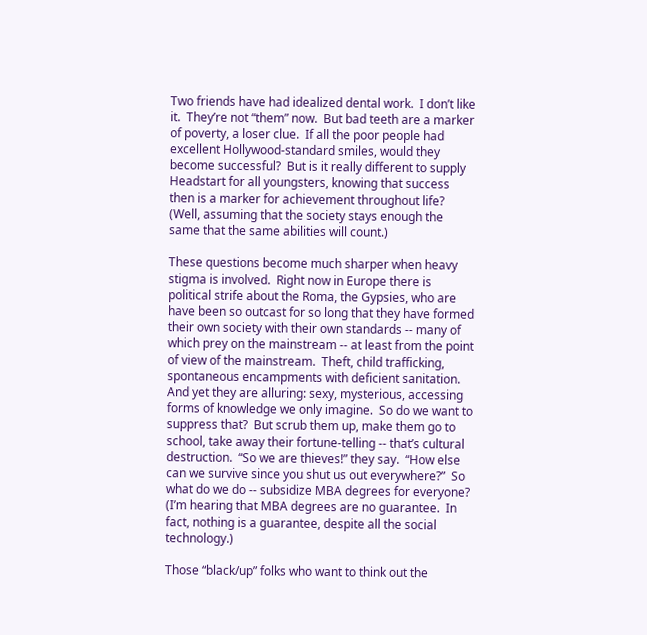Two friends have had idealized dental work.  I don’t like it.  They’re not “them” now.  But bad teeth are a marker of poverty, a loser clue.  If all the poor people had excellent Hollywood-standard smiles, would they become successful?  But is it really different to supply Headstart for all youngsters, knowing that success then is a marker for achievement throughout life?  (Well, assuming that the society stays enough the same that the same abilities will count.)

These questions become much sharper when heavy stigma is involved.  Right now in Europe there is political strife about the Roma, the Gypsies, who are have been so outcast for so long that they have formed their own society with their own standards -- many of which prey on the mainstream -- at least from the point of view of the mainstream.  Theft, child trafficking, spontaneous encampments with deficient sanitation.  And yet they are alluring: sexy, mysterious, accessing forms of knowledge we only imagine.  So do we want to suppress that?  But scrub them up, make them go to school, take away their fortune-telling -- that’s cultural destruction.  “So we are thieves!” they say.  “How else can we survive since you shut us out everywhere?”  So what do we do -- subsidize MBA degrees for everyone?  (I’m hearing that MBA degrees are no guarantee.  In fact, nothing is a guarantee, despite all the social technology.)

Those “black/up” folks who want to think out the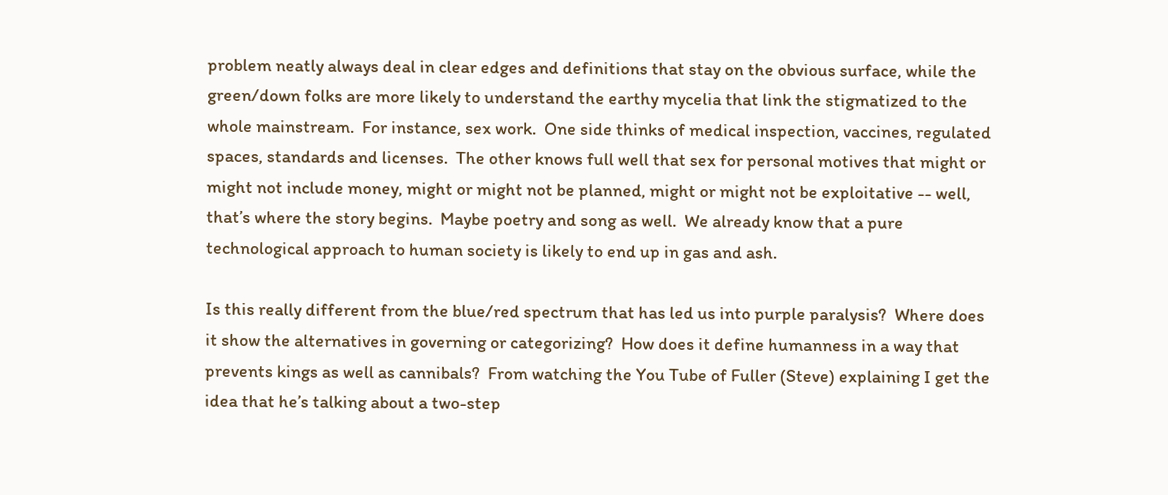problem neatly always deal in clear edges and definitions that stay on the obvious surface, while the green/down folks are more likely to understand the earthy mycelia that link the stigmatized to the whole mainstream.  For instance, sex work.  One side thinks of medical inspection, vaccines, regulated spaces, standards and licenses.  The other knows full well that sex for personal motives that might or might not include money, might or might not be planned, might or might not be exploitative -- well, that’s where the story begins.  Maybe poetry and song as well.  We already know that a pure technological approach to human society is likely to end up in gas and ash.

Is this really different from the blue/red spectrum that has led us into purple paralysis?  Where does it show the alternatives in governing or categorizing?  How does it define humanness in a way that prevents kings as well as cannibals?  From watching the You Tube of Fuller (Steve) explaining I get the idea that he’s talking about a two-step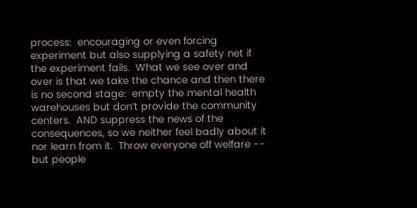process:  encouraging or even forcing experiment but also supplying a safety net if the experiment fails.  What we see over and over is that we take the chance and then there is no second stage:  empty the mental health warehouses but don’t provide the community centers.  AND suppress the news of the consequences, so we neither feel badly about it nor learn from it.  Throw everyone off welfare -- but people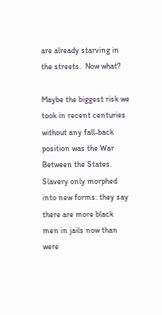are already starving in the streets.  Now what?

Maybe the biggest risk we took in recent centuries without any fall-back position was the War Between the States.  Slavery only morphed into new forms: they say there are more black men in jails now than were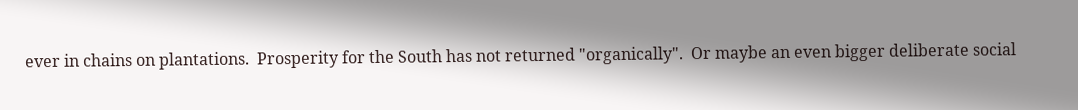ever in chains on plantations.  Prosperity for the South has not returned "organically".  Or maybe an even bigger deliberate social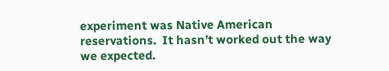experiment was Native American reservations.  It hasn’t worked out the way we expected.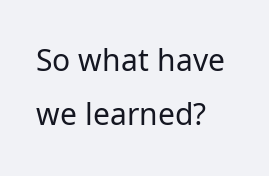So what have we learned?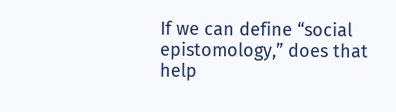If we can define “social epistomology,” does that help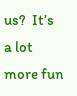us?  It’s a lot more fun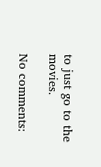to just go to the movies.

No comments: